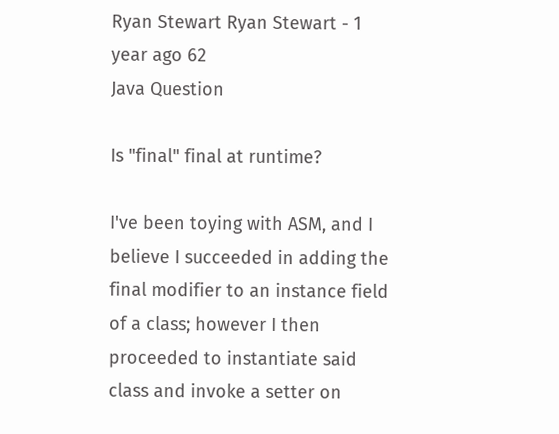Ryan Stewart Ryan Stewart - 1 year ago 62
Java Question

Is "final" final at runtime?

I've been toying with ASM, and I believe I succeeded in adding the final modifier to an instance field of a class; however I then proceeded to instantiate said class and invoke a setter on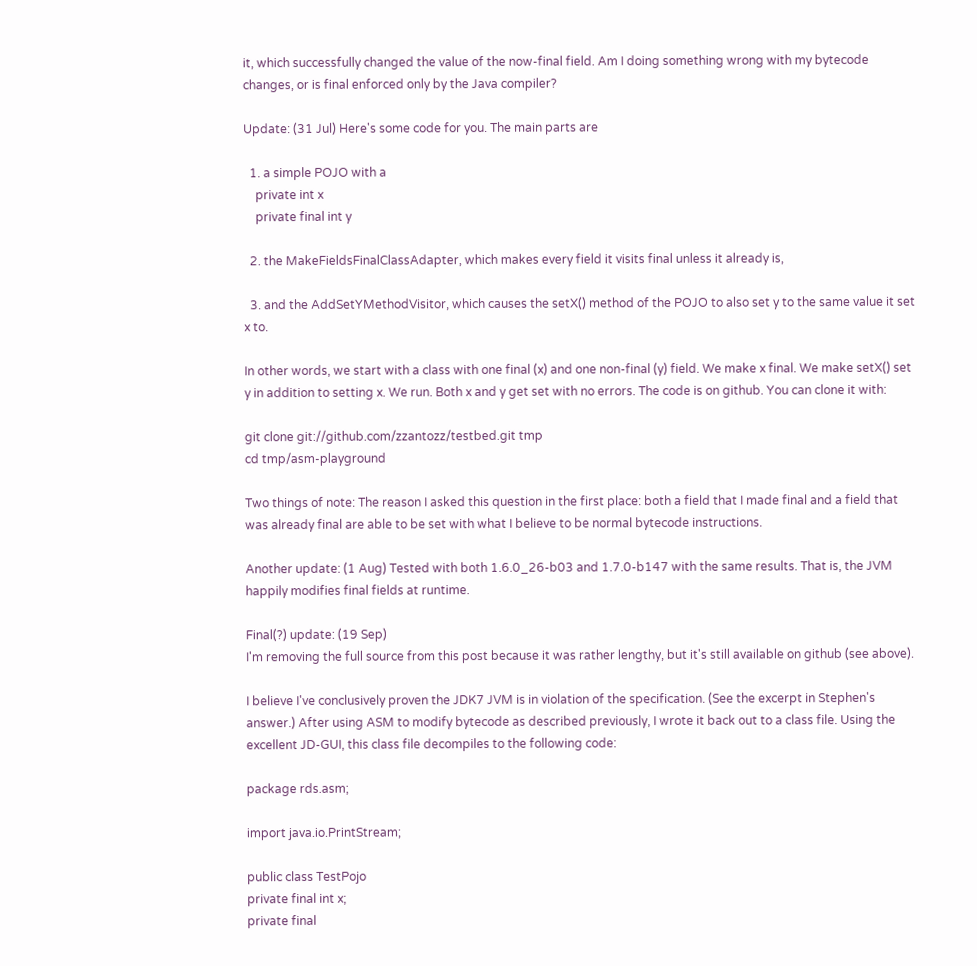it, which successfully changed the value of the now-final field. Am I doing something wrong with my bytecode changes, or is final enforced only by the Java compiler?

Update: (31 Jul) Here's some code for you. The main parts are

  1. a simple POJO with a
    private int x
    private final int y

  2. the MakeFieldsFinalClassAdapter, which makes every field it visits final unless it already is,

  3. and the AddSetYMethodVisitor, which causes the setX() method of the POJO to also set y to the same value it set x to.

In other words, we start with a class with one final (x) and one non-final (y) field. We make x final. We make setX() set y in addition to setting x. We run. Both x and y get set with no errors. The code is on github. You can clone it with:

git clone git://github.com/zzantozz/testbed.git tmp
cd tmp/asm-playground

Two things of note: The reason I asked this question in the first place: both a field that I made final and a field that was already final are able to be set with what I believe to be normal bytecode instructions.

Another update: (1 Aug) Tested with both 1.6.0_26-b03 and 1.7.0-b147 with the same results. That is, the JVM happily modifies final fields at runtime.

Final(?) update: (19 Sep)
I'm removing the full source from this post because it was rather lengthy, but it's still available on github (see above).

I believe I've conclusively proven the JDK7 JVM is in violation of the specification. (See the excerpt in Stephen's answer.) After using ASM to modify bytecode as described previously, I wrote it back out to a class file. Using the excellent JD-GUI, this class file decompiles to the following code:

package rds.asm;

import java.io.PrintStream;

public class TestPojo
private final int x;
private final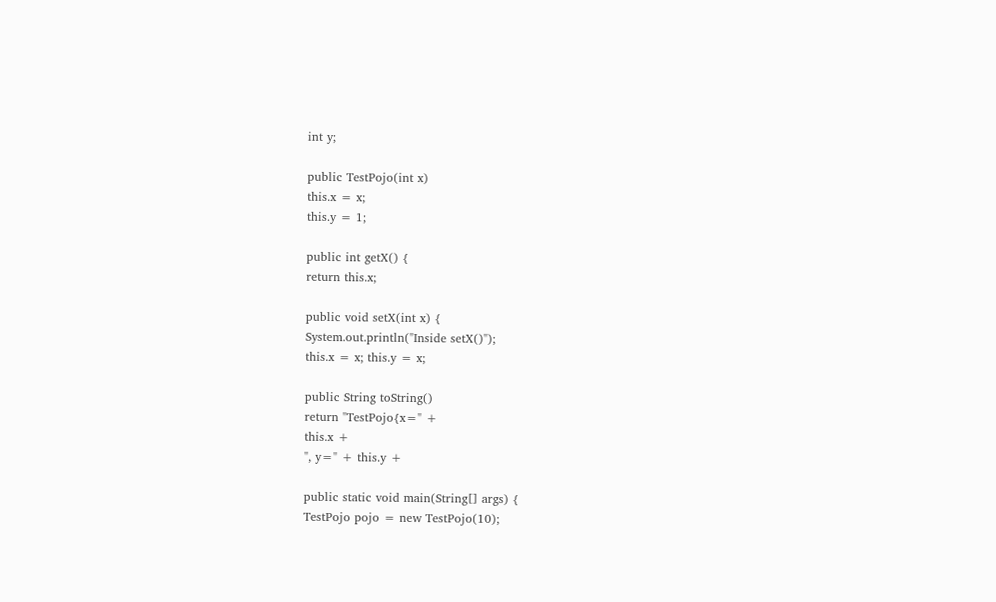int y;

public TestPojo(int x)
this.x = x;
this.y = 1;

public int getX() {
return this.x;

public void setX(int x) {
System.out.println("Inside setX()");
this.x = x; this.y = x;

public String toString()
return "TestPojo{x=" +
this.x +
", y=" + this.y +

public static void main(String[] args) {
TestPojo pojo = new TestPojo(10);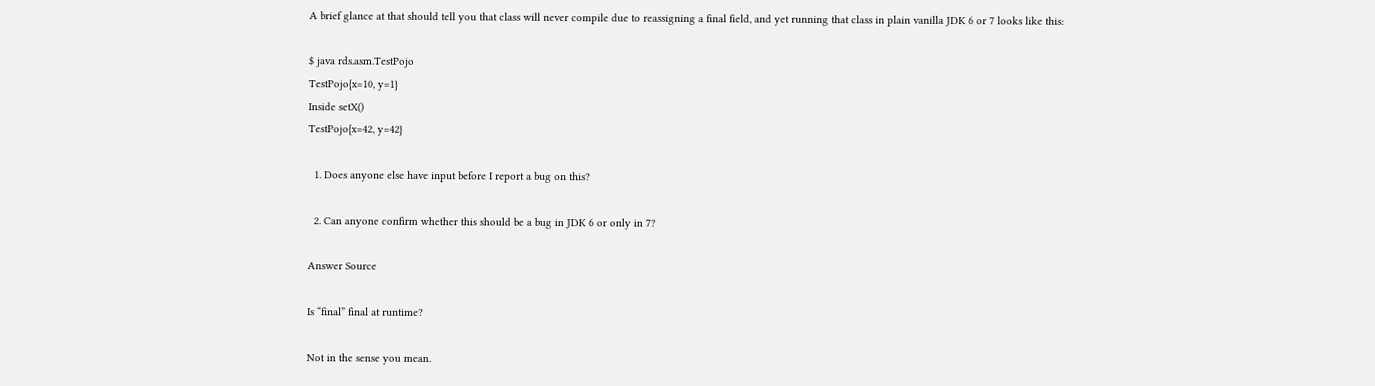A brief glance at that should tell you that class will never compile due to reassigning a final field, and yet running that class in plain vanilla JDK 6 or 7 looks like this:

$ java rds.asm.TestPojo
TestPojo{x=10, y=1}
Inside setX()
TestPojo{x=42, y=42}

  1. Does anyone else have input before I report a bug on this?

  2. Can anyone confirm whether this should be a bug in JDK 6 or only in 7?

Answer Source

Is “final” final at runtime?

Not in the sense you mean.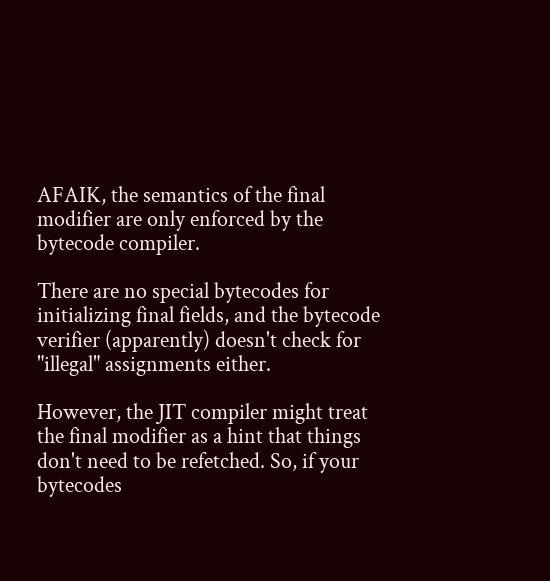AFAIK, the semantics of the final modifier are only enforced by the bytecode compiler.

There are no special bytecodes for initializing final fields, and the bytecode verifier (apparently) doesn't check for "illegal" assignments either.

However, the JIT compiler might treat the final modifier as a hint that things don't need to be refetched. So, if your bytecodes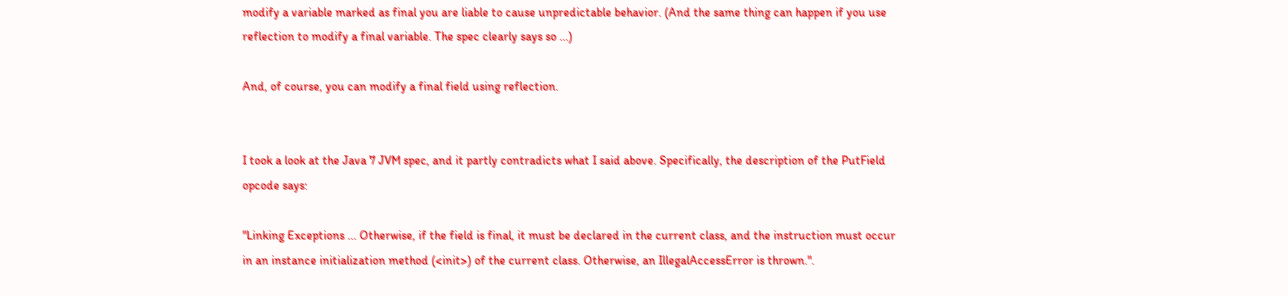modify a variable marked as final you are liable to cause unpredictable behavior. (And the same thing can happen if you use reflection to modify a final variable. The spec clearly says so ...)

And, of course, you can modify a final field using reflection.


I took a look at the Java 7 JVM spec, and it partly contradicts what I said above. Specifically, the description of the PutField opcode says:

"Linking Exceptions ... Otherwise, if the field is final, it must be declared in the current class, and the instruction must occur in an instance initialization method (<init>) of the current class. Otherwise, an IllegalAccessError is thrown.".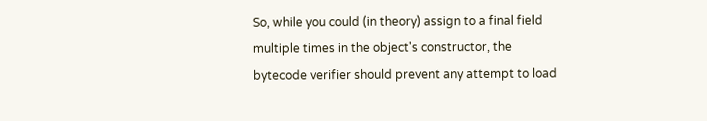So, while you could (in theory) assign to a final field multiple times in the object's constructor, the bytecode verifier should prevent any attempt to load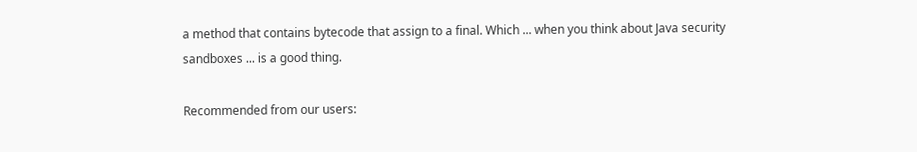a method that contains bytecode that assign to a final. Which ... when you think about Java security sandboxes ... is a good thing.

Recommended from our users: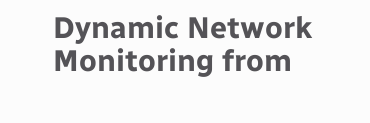Dynamic Network Monitoring from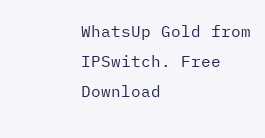WhatsUp Gold from IPSwitch. Free Download